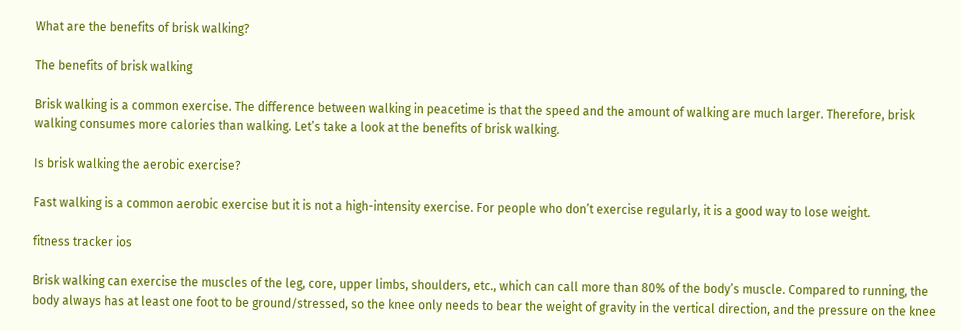What are the benefits of brisk walking?

The benefits of brisk walking

Brisk walking is a common exercise. The difference between walking in peacetime is that the speed and the amount of walking are much larger. Therefore, brisk walking consumes more calories than walking. Let’s take a look at the benefits of brisk walking.

Is brisk walking the aerobic exercise?

Fast walking is a common aerobic exercise but it is not a high-intensity exercise. For people who don’t exercise regularly, it is a good way to lose weight.

fitness tracker ios

Brisk walking can exercise the muscles of the leg, core, upper limbs, shoulders, etc., which can call more than 80% of the body’s muscle. Compared to running, the body always has at least one foot to be ground/stressed, so the knee only needs to bear the weight of gravity in the vertical direction, and the pressure on the knee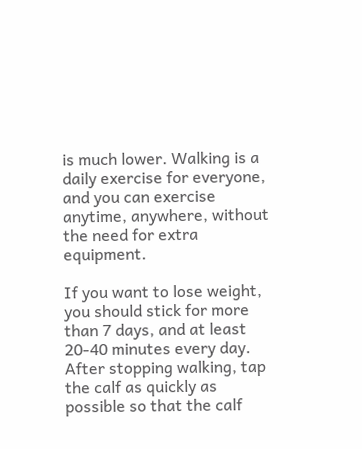is much lower. Walking is a daily exercise for everyone, and you can exercise anytime, anywhere, without the need for extra equipment.

If you want to lose weight, you should stick for more than 7 days, and at least 20-40 minutes every day. After stopping walking, tap the calf as quickly as possible so that the calf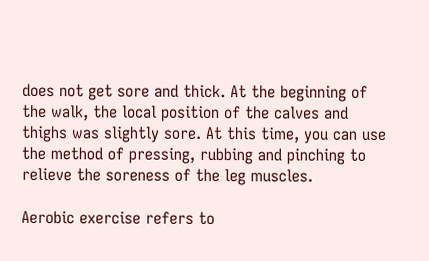does not get sore and thick. At the beginning of the walk, the local position of the calves and thighs was slightly sore. At this time, you can use the method of pressing, rubbing and pinching to relieve the soreness of the leg muscles.

Aerobic exercise refers to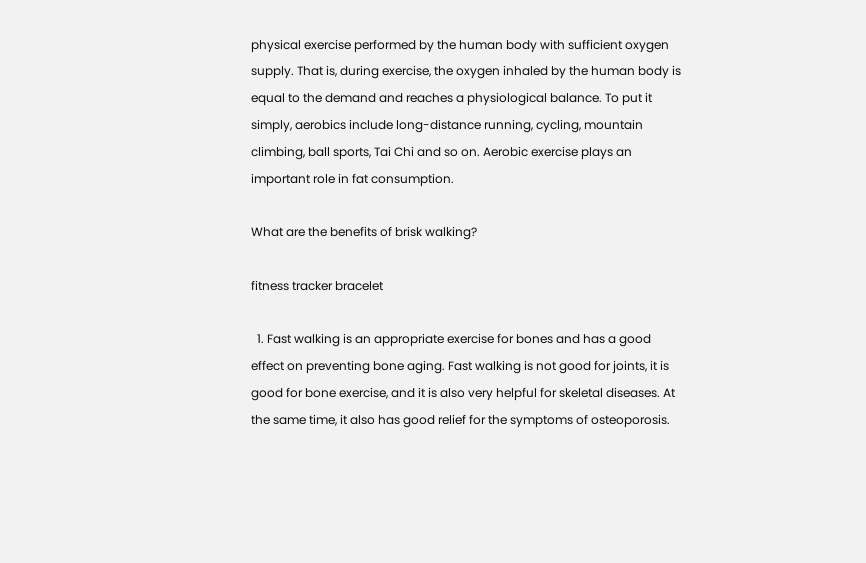physical exercise performed by the human body with sufficient oxygen supply. That is, during exercise, the oxygen inhaled by the human body is equal to the demand and reaches a physiological balance. To put it simply, aerobics include long-distance running, cycling, mountain climbing, ball sports, Tai Chi and so on. Aerobic exercise plays an important role in fat consumption.

What are the benefits of brisk walking?

fitness tracker bracelet

  1. Fast walking is an appropriate exercise for bones and has a good effect on preventing bone aging. Fast walking is not good for joints, it is good for bone exercise, and it is also very helpful for skeletal diseases. At the same time, it also has good relief for the symptoms of osteoporosis.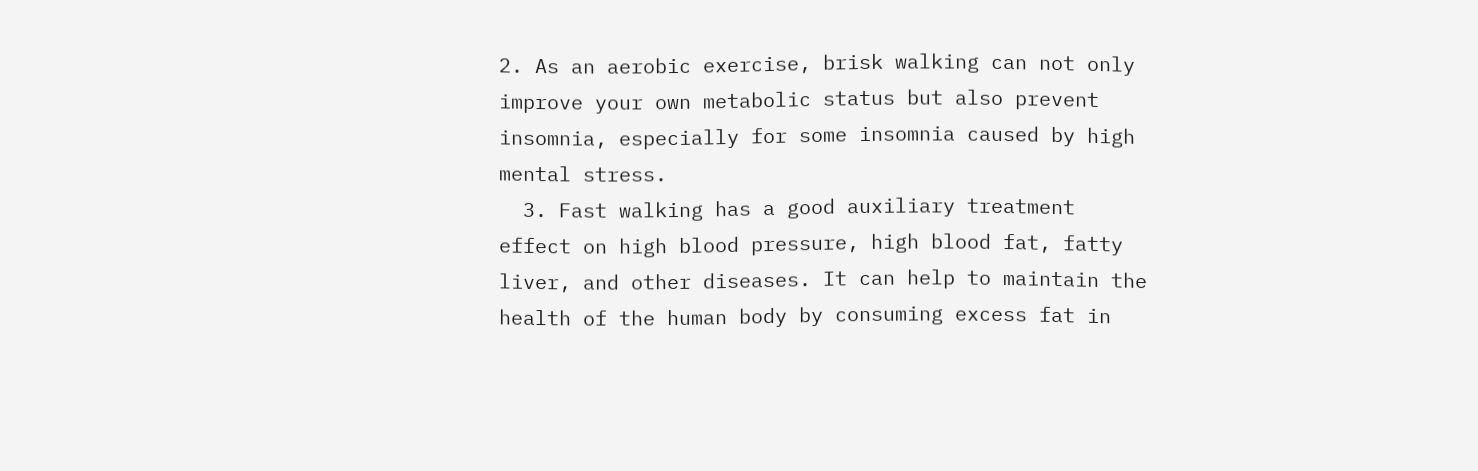2. As an aerobic exercise, brisk walking can not only improve your own metabolic status but also prevent insomnia, especially for some insomnia caused by high mental stress.
  3. Fast walking has a good auxiliary treatment effect on high blood pressure, high blood fat, fatty liver, and other diseases. It can help to maintain the health of the human body by consuming excess fat in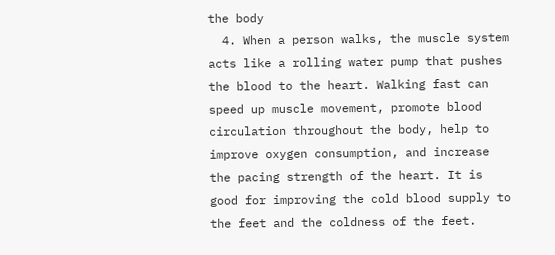the body
  4. When a person walks, the muscle system acts like a rolling water pump that pushes the blood to the heart. Walking fast can speed up muscle movement, promote blood circulation throughout the body, help to improve oxygen consumption, and increase the pacing strength of the heart. It is good for improving the cold blood supply to the feet and the coldness of the feet.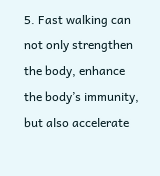5. Fast walking can not only strengthen the body, enhance the body’s immunity, but also accelerate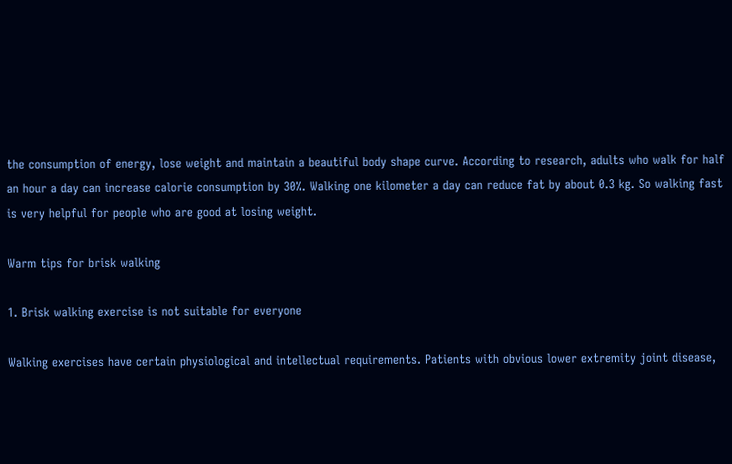the consumption of energy, lose weight and maintain a beautiful body shape curve. According to research, adults who walk for half an hour a day can increase calorie consumption by 30%. Walking one kilometer a day can reduce fat by about 0.3 kg. So walking fast is very helpful for people who are good at losing weight.

Warm tips for brisk walking

1. Brisk walking exercise is not suitable for everyone

Walking exercises have certain physiological and intellectual requirements. Patients with obvious lower extremity joint disease,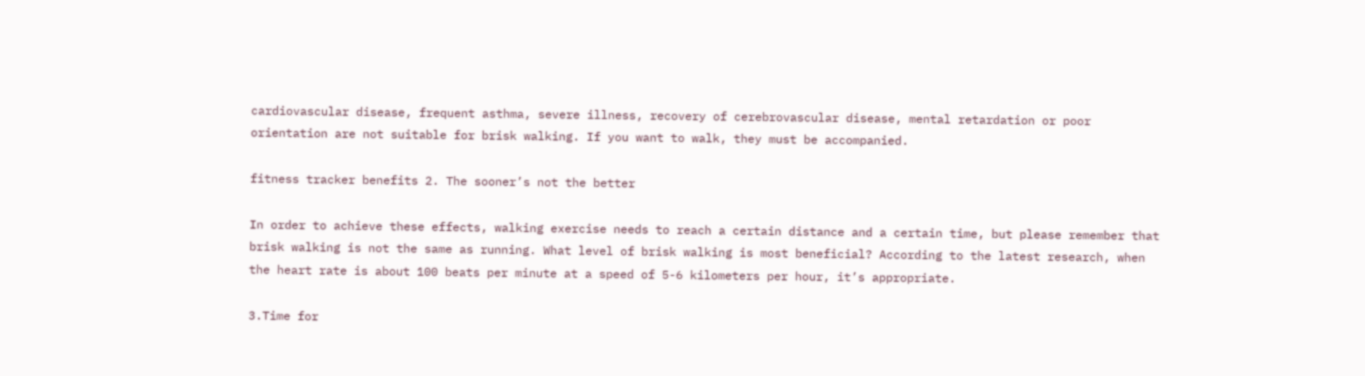cardiovascular disease, frequent asthma, severe illness, recovery of cerebrovascular disease, mental retardation or poor orientation are not suitable for brisk walking. If you want to walk, they must be accompanied.

fitness tracker benefits 2. The sooner’s not the better

In order to achieve these effects, walking exercise needs to reach a certain distance and a certain time, but please remember that brisk walking is not the same as running. What level of brisk walking is most beneficial? According to the latest research, when the heart rate is about 100 beats per minute at a speed of 5-6 kilometers per hour, it’s appropriate.

3.Time for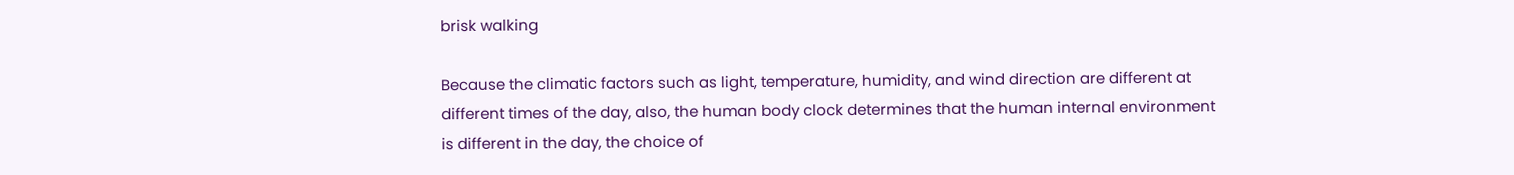brisk walking

Because the climatic factors such as light, temperature, humidity, and wind direction are different at different times of the day, also, the human body clock determines that the human internal environment is different in the day, the choice of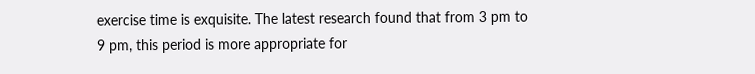exercise time is exquisite. The latest research found that from 3 pm to 9 pm, this period is more appropriate for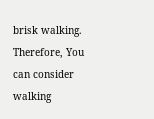brisk walking. Therefore, You can consider walking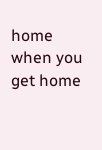home when you get home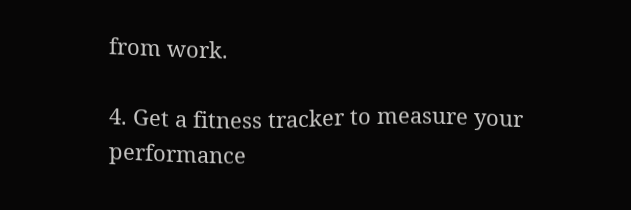from work.

4. Get a fitness tracker to measure your performance